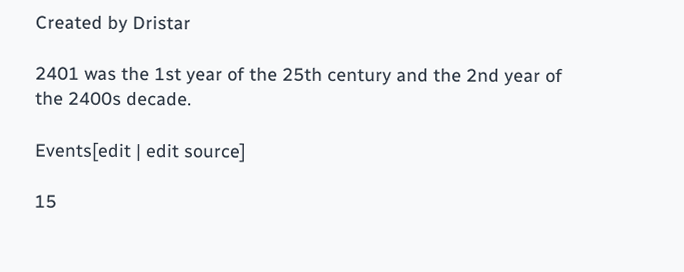Created by Dristar

2401 was the 1st year of the 25th century and the 2nd year of the 2400s decade.

Events[edit | edit source]

15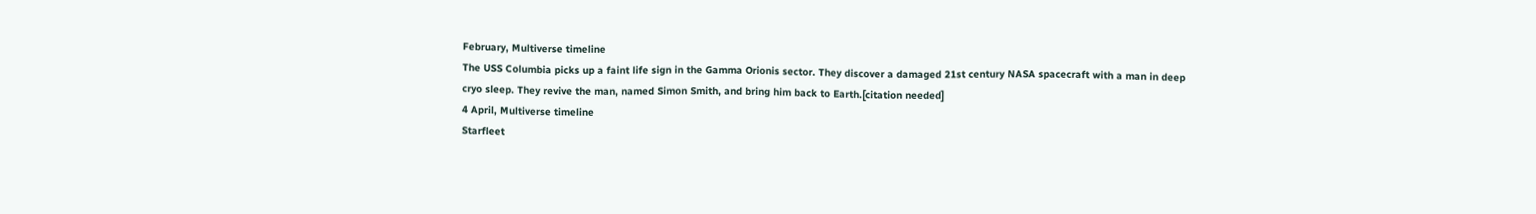February, Multiverse timeline
The USS Columbia picks up a faint life sign in the Gamma Orionis sector. They discover a damaged 21st century NASA spacecraft with a man in deep cryo sleep. They revive the man, named Simon Smith, and bring him back to Earth.[citation needed]
4 April, Multiverse timeline
Starfleet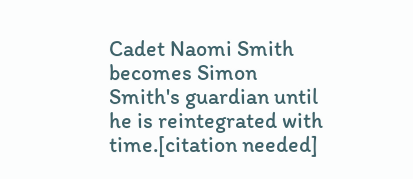Cadet Naomi Smith becomes Simon Smith's guardian until he is reintegrated with time.[citation needed]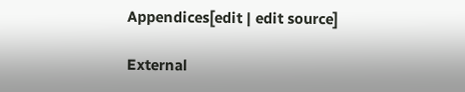Appendices[edit | edit source]

External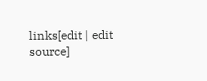links[edit | edit source]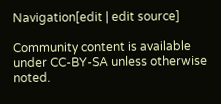Navigation[edit | edit source]

Community content is available under CC-BY-SA unless otherwise noted.